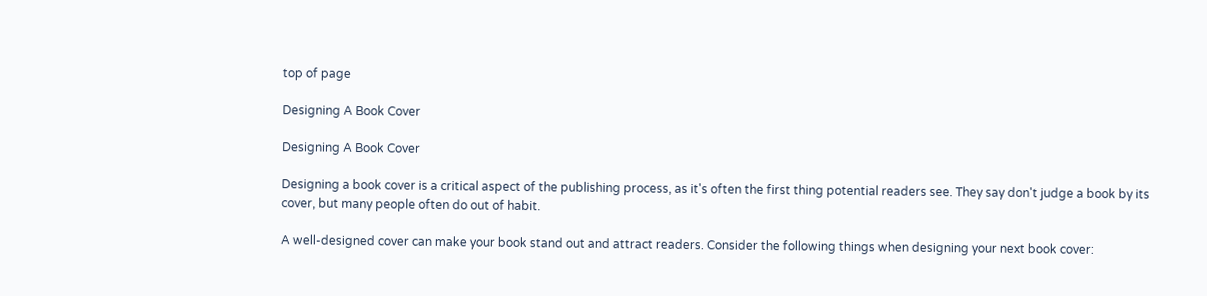top of page

Designing A Book Cover

Designing A Book Cover

Designing a book cover is a critical aspect of the publishing process, as it's often the first thing potential readers see. They say don't judge a book by its cover, but many people often do out of habit.

A well-designed cover can make your book stand out and attract readers. Consider the following things when designing your next book cover: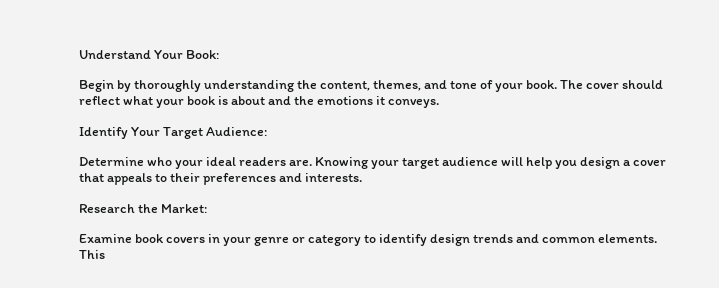Understand Your Book:

Begin by thoroughly understanding the content, themes, and tone of your book. The cover should reflect what your book is about and the emotions it conveys.

Identify Your Target Audience:

Determine who your ideal readers are. Knowing your target audience will help you design a cover that appeals to their preferences and interests.

Research the Market:

Examine book covers in your genre or category to identify design trends and common elements. This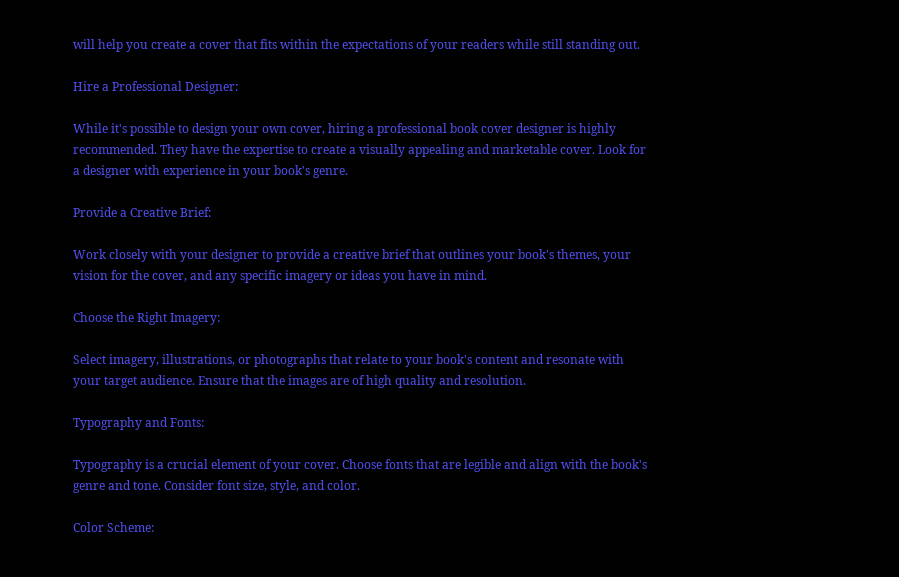will help you create a cover that fits within the expectations of your readers while still standing out.

Hire a Professional Designer:

While it's possible to design your own cover, hiring a professional book cover designer is highly recommended. They have the expertise to create a visually appealing and marketable cover. Look for a designer with experience in your book's genre.

Provide a Creative Brief:

Work closely with your designer to provide a creative brief that outlines your book's themes, your vision for the cover, and any specific imagery or ideas you have in mind.

Choose the Right Imagery:

Select imagery, illustrations, or photographs that relate to your book's content and resonate with your target audience. Ensure that the images are of high quality and resolution.

Typography and Fonts:

Typography is a crucial element of your cover. Choose fonts that are legible and align with the book's genre and tone. Consider font size, style, and color.

Color Scheme: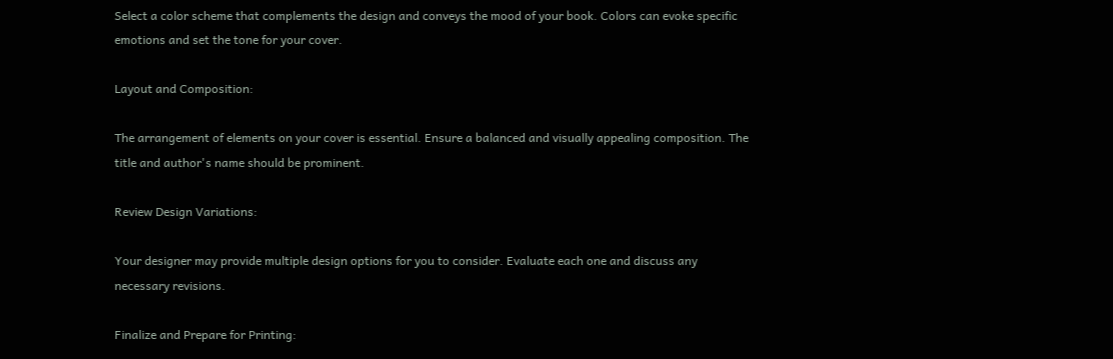Select a color scheme that complements the design and conveys the mood of your book. Colors can evoke specific emotions and set the tone for your cover.

Layout and Composition:

The arrangement of elements on your cover is essential. Ensure a balanced and visually appealing composition. The title and author's name should be prominent.

Review Design Variations:

Your designer may provide multiple design options for you to consider. Evaluate each one and discuss any necessary revisions.

Finalize and Prepare for Printing: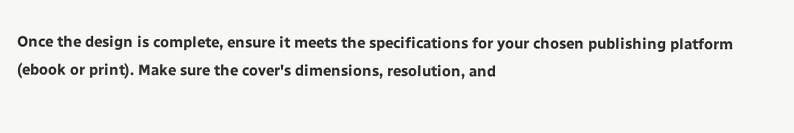Once the design is complete, ensure it meets the specifications for your chosen publishing platform (ebook or print). Make sure the cover's dimensions, resolution, and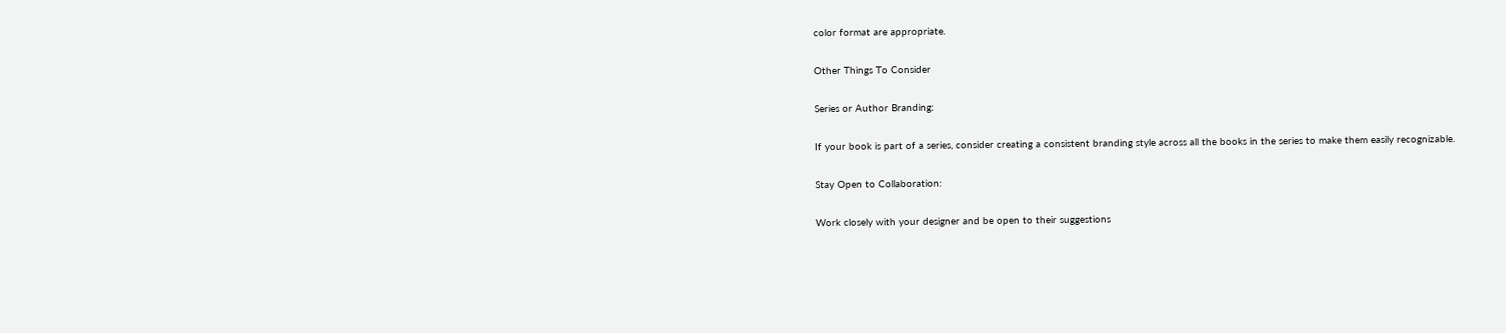color format are appropriate.

Other Things To Consider

Series or Author Branding:

If your book is part of a series, consider creating a consistent branding style across all the books in the series to make them easily recognizable.

Stay Open to Collaboration:

Work closely with your designer and be open to their suggestions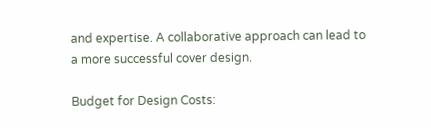and expertise. A collaborative approach can lead to a more successful cover design.

Budget for Design Costs: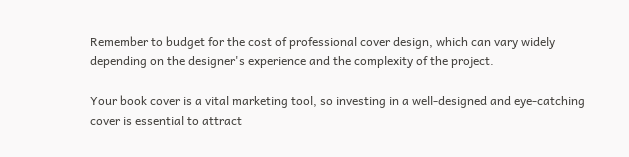Remember to budget for the cost of professional cover design, which can vary widely depending on the designer's experience and the complexity of the project.

Your book cover is a vital marketing tool, so investing in a well-designed and eye-catching cover is essential to attract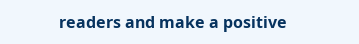readers and make a positive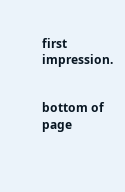first impression.


bottom of page